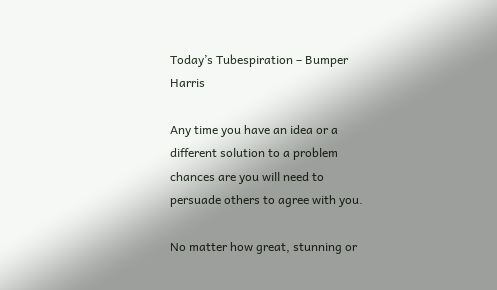Today’s Tubespiration – Bumper Harris

Any time you have an idea or a different solution to a problem chances are you will need to persuade others to agree with you.

No matter how great, stunning or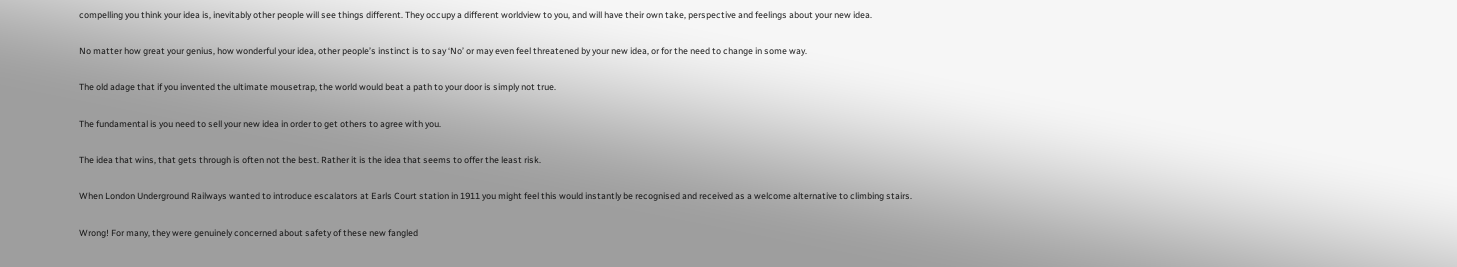compelling you think your idea is, inevitably other people will see things different. They occupy a different worldview to you, and will have their own take, perspective and feelings about your new idea.

No matter how great your genius, how wonderful your idea, other people’s instinct is to say ‘No’ or may even feel threatened by your new idea, or for the need to change in some way.

The old adage that if you invented the ultimate mousetrap, the world would beat a path to your door is simply not true.

The fundamental is you need to sell your new idea in order to get others to agree with you.

The idea that wins, that gets through is often not the best. Rather it is the idea that seems to offer the least risk.

When London Underground Railways wanted to introduce escalators at Earls Court station in 1911 you might feel this would instantly be recognised and received as a welcome alternative to climbing stairs.

Wrong! For many, they were genuinely concerned about safety of these new fangled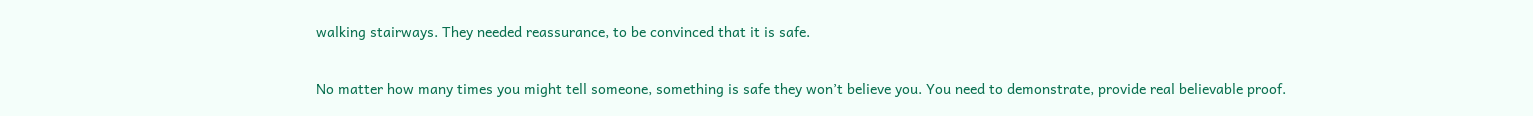walking stairways. They needed reassurance, to be convinced that it is safe.

No matter how many times you might tell someone, something is safe they won’t believe you. You need to demonstrate, provide real believable proof.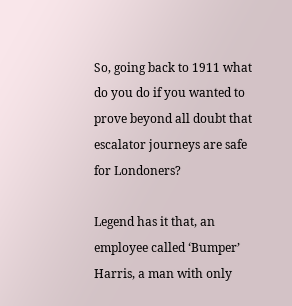So, going back to 1911 what do you do if you wanted to prove beyond all doubt that escalator journeys are safe for Londoners?

Legend has it that, an employee called ‘Bumper’ Harris, a man with only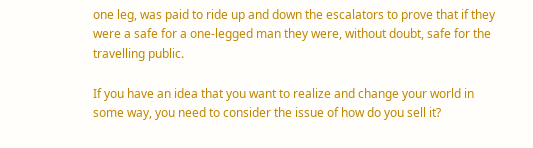one leg, was paid to ride up and down the escalators to prove that if they were a safe for a one-legged man they were, without doubt, safe for the travelling public.

If you have an idea that you want to realize and change your world in some way, you need to consider the issue of how do you sell it?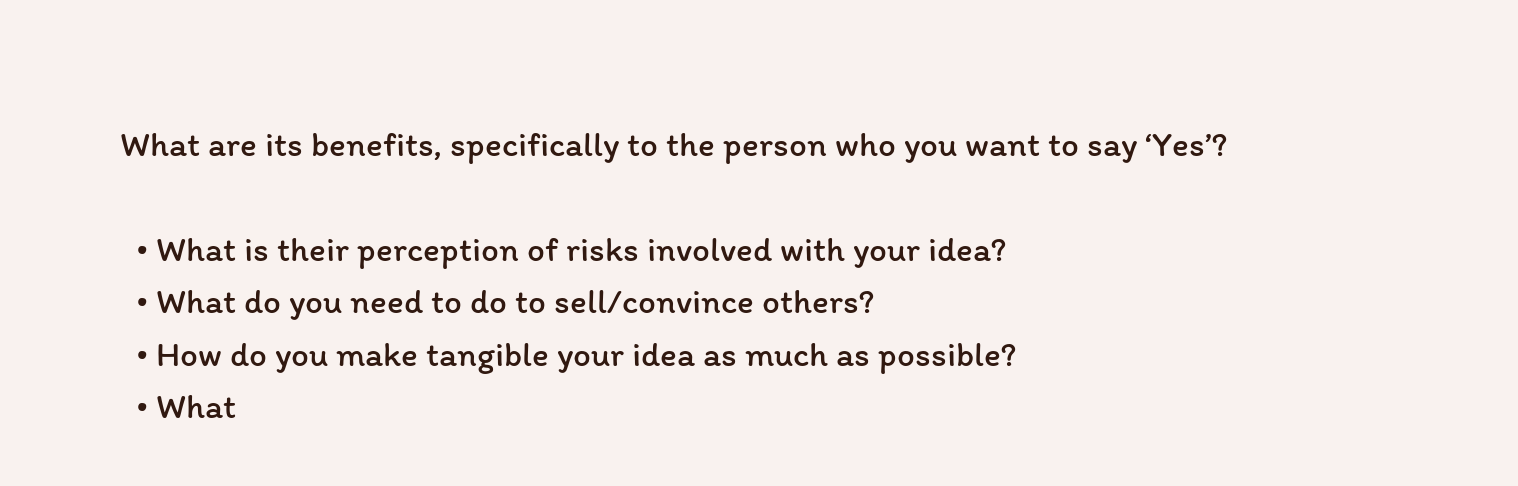What are its benefits, specifically to the person who you want to say ‘Yes’?

  • What is their perception of risks involved with your idea?
  • What do you need to do to sell/convince others?
  • How do you make tangible your idea as much as possible?
  • What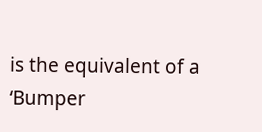is the equivalent of a ‘Bumper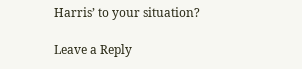Harris’ to your situation?

Leave a Reply